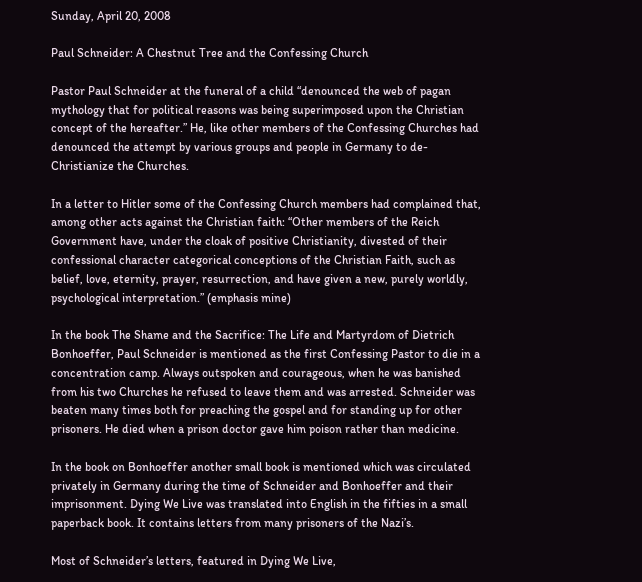Sunday, April 20, 2008

Paul Schneider: A Chestnut Tree and the Confessing Church

Pastor Paul Schneider at the funeral of a child “denounced the web of pagan mythology that for political reasons was being superimposed upon the Christian concept of the hereafter.” He, like other members of the Confessing Churches had denounced the attempt by various groups and people in Germany to de-Christianize the Churches.

In a letter to Hitler some of the Confessing Church members had complained that, among other acts against the Christian faith: “Other members of the Reich Government have, under the cloak of positive Christianity, divested of their confessional character categorical conceptions of the Christian Faith, such as belief, love, eternity, prayer, resurrection, and have given a new, purely worldly, psychological interpretation.” (emphasis mine)

In the book The Shame and the Sacrifice: The Life and Martyrdom of Dietrich Bonhoeffer, Paul Schneider is mentioned as the first Confessing Pastor to die in a concentration camp. Always outspoken and courageous, when he was banished from his two Churches he refused to leave them and was arrested. Schneider was beaten many times both for preaching the gospel and for standing up for other prisoners. He died when a prison doctor gave him poison rather than medicine.

In the book on Bonhoeffer another small book is mentioned which was circulated privately in Germany during the time of Schneider and Bonhoeffer and their imprisonment. Dying We Live was translated into English in the fifties in a small paperback book. It contains letters from many prisoners of the Nazi’s.

Most of Schneider’s letters, featured in Dying We Live,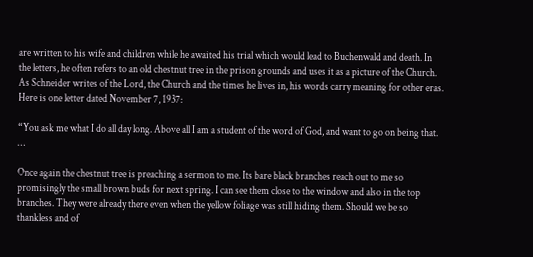are written to his wife and children while he awaited his trial which would lead to Buchenwald and death. In the letters, he often refers to an old chestnut tree in the prison grounds and uses it as a picture of the Church. As Schneider writes of the Lord, the Church and the times he lives in, his words carry meaning for other eras. Here is one letter dated November 7, 1937:

“You ask me what I do all day long. Above all I am a student of the word of God, and want to go on being that. …

Once again the chestnut tree is preaching a sermon to me. Its bare black branches reach out to me so promisingly the small brown buds for next spring. I can see them close to the window and also in the top branches. They were already there even when the yellow foliage was still hiding them. Should we be so thankless and of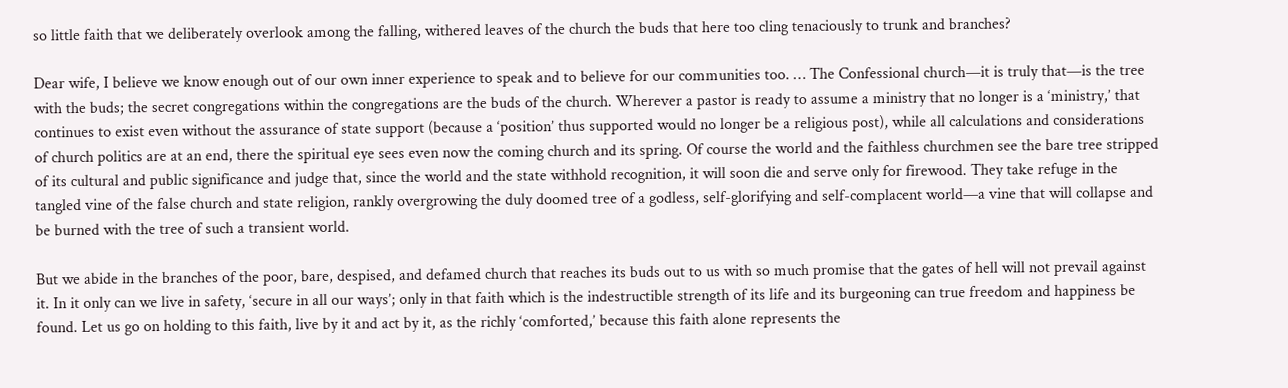so little faith that we deliberately overlook among the falling, withered leaves of the church the buds that here too cling tenaciously to trunk and branches?

Dear wife, I believe we know enough out of our own inner experience to speak and to believe for our communities too. … The Confessional church—it is truly that—is the tree with the buds; the secret congregations within the congregations are the buds of the church. Wherever a pastor is ready to assume a ministry that no longer is a ‘ministry,’ that continues to exist even without the assurance of state support (because a ‘position’ thus supported would no longer be a religious post), while all calculations and considerations of church politics are at an end, there the spiritual eye sees even now the coming church and its spring. Of course the world and the faithless churchmen see the bare tree stripped of its cultural and public significance and judge that, since the world and the state withhold recognition, it will soon die and serve only for firewood. They take refuge in the tangled vine of the false church and state religion, rankly overgrowing the duly doomed tree of a godless, self-glorifying and self-complacent world—a vine that will collapse and be burned with the tree of such a transient world.

But we abide in the branches of the poor, bare, despised, and defamed church that reaches its buds out to us with so much promise that the gates of hell will not prevail against it. In it only can we live in safety, ‘secure in all our ways’; only in that faith which is the indestructible strength of its life and its burgeoning can true freedom and happiness be found. Let us go on holding to this faith, live by it and act by it, as the richly ‘comforted,’ because this faith alone represents the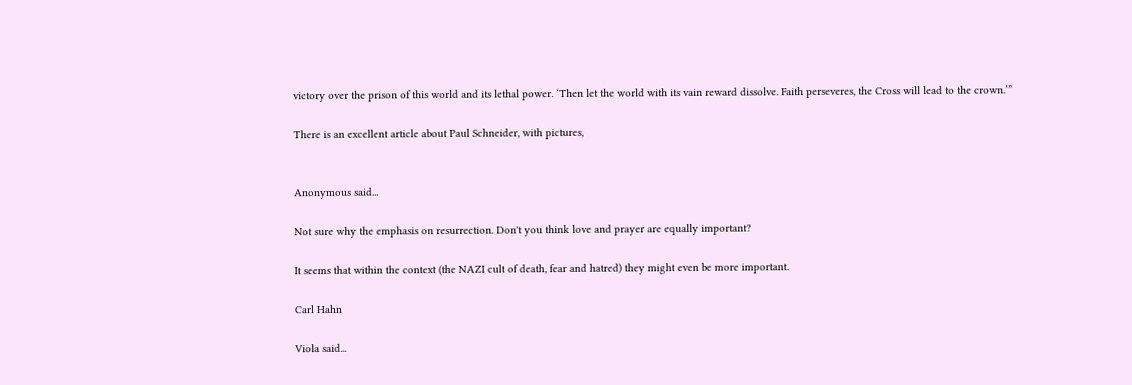victory over the prison of this world and its lethal power. ‘Then let the world with its vain reward dissolve. Faith perseveres, the Cross will lead to the crown.’”

There is an excellent article about Paul Schneider, with pictures,


Anonymous said...

Not sure why the emphasis on resurrection. Don't you think love and prayer are equally important?

It seems that within the context (the NAZI cult of death, fear and hatred) they might even be more important.

Carl Hahn

Viola said...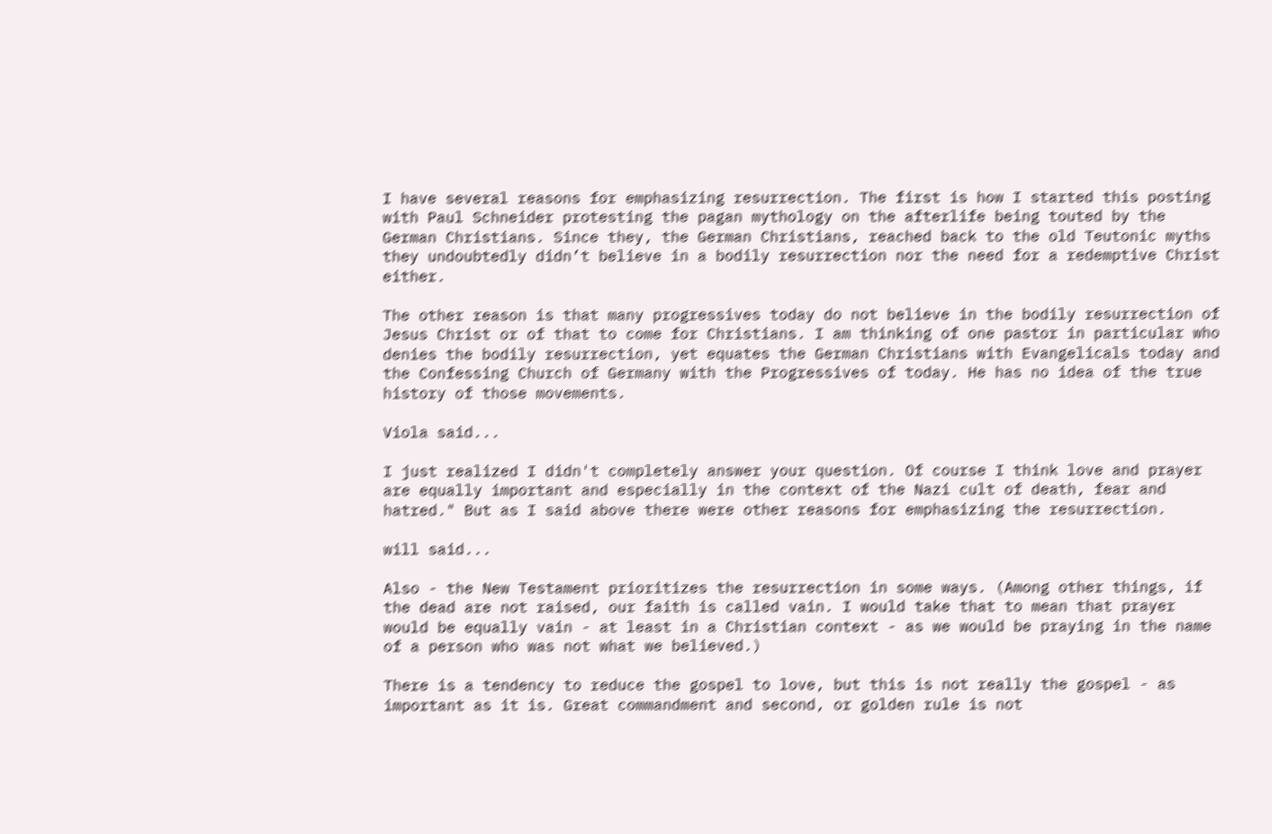I have several reasons for emphasizing resurrection. The first is how I started this posting with Paul Schneider protesting the pagan mythology on the afterlife being touted by the German Christians. Since they, the German Christians, reached back to the old Teutonic myths they undoubtedly didn’t believe in a bodily resurrection nor the need for a redemptive Christ either.

The other reason is that many progressives today do not believe in the bodily resurrection of Jesus Christ or of that to come for Christians. I am thinking of one pastor in particular who denies the bodily resurrection, yet equates the German Christians with Evangelicals today and the Confessing Church of Germany with the Progressives of today. He has no idea of the true history of those movements.

Viola said...

I just realized I didn't completely answer your question. Of course I think love and prayer are equally important and especially in the context of the Nazi cult of death, fear and hatred." But as I said above there were other reasons for emphasizing the resurrection.

will said...

Also - the New Testament prioritizes the resurrection in some ways. (Among other things, if the dead are not raised, our faith is called vain. I would take that to mean that prayer would be equally vain - at least in a Christian context - as we would be praying in the name of a person who was not what we believed.)

There is a tendency to reduce the gospel to love, but this is not really the gospel - as important as it is. Great commandment and second, or golden rule is not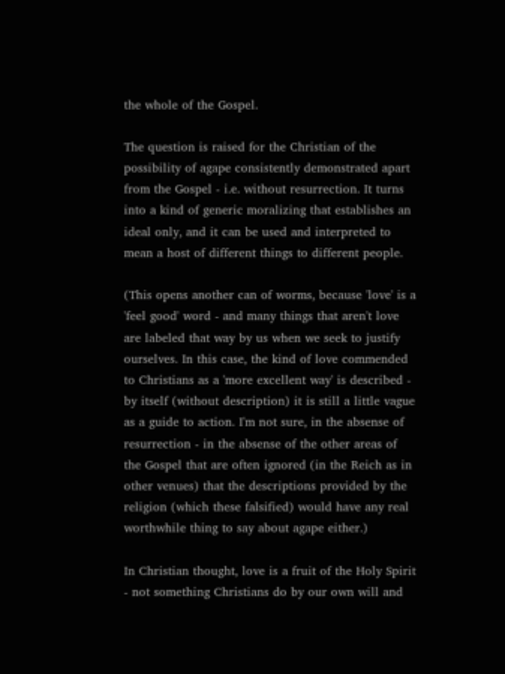the whole of the Gospel.

The question is raised for the Christian of the possibility of agape consistently demonstrated apart from the Gospel - i.e. without resurrection. It turns into a kind of generic moralizing that establishes an ideal only, and it can be used and interpreted to mean a host of different things to different people.

(This opens another can of worms, because 'love' is a 'feel good' word - and many things that aren't love are labeled that way by us when we seek to justify ourselves. In this case, the kind of love commended to Christians as a 'more excellent way' is described - by itself (without description) it is still a little vague as a guide to action. I'm not sure, in the absense of resurrection - in the absense of the other areas of the Gospel that are often ignored (in the Reich as in other venues) that the descriptions provided by the religion (which these falsified) would have any real worthwhile thing to say about agape either.)

In Christian thought, love is a fruit of the Holy Spirit - not something Christians do by our own will and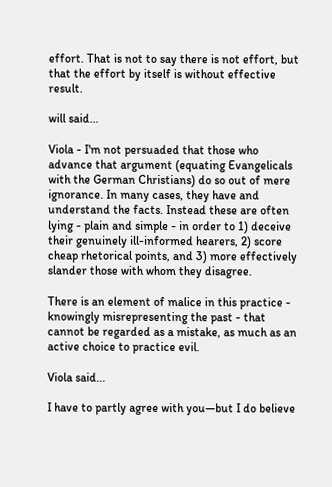effort. That is not to say there is not effort, but that the effort by itself is without effective result.

will said...

Viola - I'm not persuaded that those who advance that argument (equating Evangelicals with the German Christians) do so out of mere ignorance. In many cases, they have and understand the facts. Instead these are often lying - plain and simple - in order to 1) deceive their genuinely ill-informed hearers, 2) score cheap rhetorical points, and 3) more effectively slander those with whom they disagree.

There is an element of malice in this practice - knowingly misrepresenting the past - that cannot be regarded as a mistake, as much as an active choice to practice evil.

Viola said...

I have to partly agree with you—but I do believe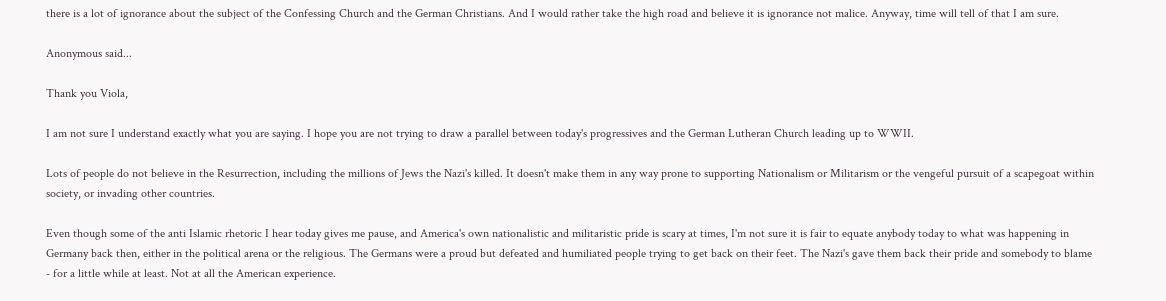there is a lot of ignorance about the subject of the Confessing Church and the German Christians. And I would rather take the high road and believe it is ignorance not malice. Anyway, time will tell of that I am sure.

Anonymous said...

Thank you Viola,

I am not sure I understand exactly what you are saying. I hope you are not trying to draw a parallel between today's progressives and the German Lutheran Church leading up to WWII.

Lots of people do not believe in the Resurrection, including the millions of Jews the Nazi's killed. It doesn't make them in any way prone to supporting Nationalism or Militarism or the vengeful pursuit of a scapegoat within society, or invading other countries.

Even though some of the anti Islamic rhetoric I hear today gives me pause, and America's own nationalistic and militaristic pride is scary at times, I'm not sure it is fair to equate anybody today to what was happening in Germany back then, either in the political arena or the religious. The Germans were a proud but defeated and humiliated people trying to get back on their feet. The Nazi's gave them back their pride and somebody to blame - for a little while at least. Not at all the American experience.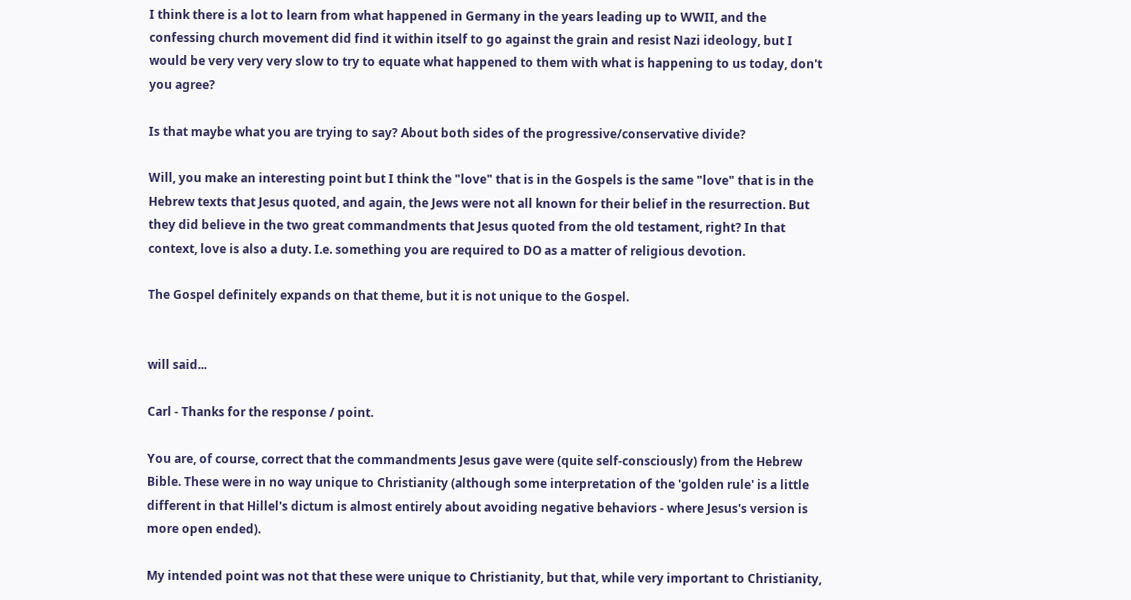I think there is a lot to learn from what happened in Germany in the years leading up to WWII, and the confessing church movement did find it within itself to go against the grain and resist Nazi ideology, but I would be very very very slow to try to equate what happened to them with what is happening to us today, don't you agree?

Is that maybe what you are trying to say? About both sides of the progressive/conservative divide?

Will, you make an interesting point but I think the "love" that is in the Gospels is the same "love" that is in the Hebrew texts that Jesus quoted, and again, the Jews were not all known for their belief in the resurrection. But they did believe in the two great commandments that Jesus quoted from the old testament, right? In that context, love is also a duty. I.e. something you are required to DO as a matter of religious devotion.

The Gospel definitely expands on that theme, but it is not unique to the Gospel.


will said...

Carl - Thanks for the response / point.

You are, of course, correct that the commandments Jesus gave were (quite self-consciously) from the Hebrew Bible. These were in no way unique to Christianity (although some interpretation of the 'golden rule' is a little different in that Hillel's dictum is almost entirely about avoiding negative behaviors - where Jesus's version is more open ended).

My intended point was not that these were unique to Christianity, but that, while very important to Christianity,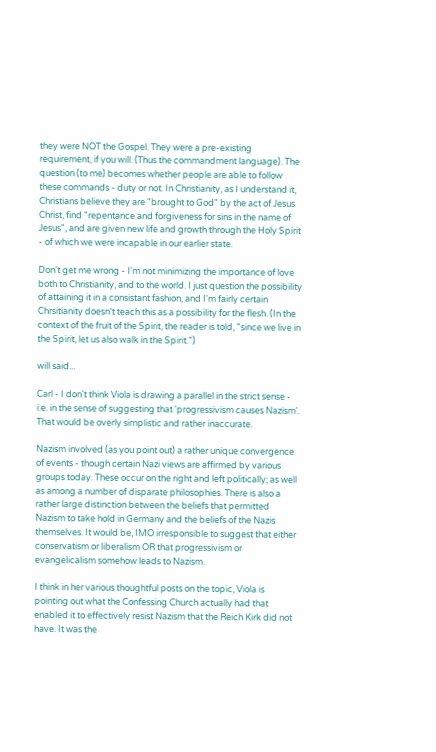they were NOT the Gospel. They were a pre-existing requirement, if you will. (Thus the commandment language). The question (to me) becomes whether people are able to follow these commands - duty or not. In Christianity, as I understand it, Christians believe they are "brought to God" by the act of Jesus Christ, find "repentance and forgiveness for sins in the name of Jesus", and are given new life and growth through the Holy Spirit - of which we were incapable in our earlier state.

Don't get me wrong - I'm not minimizing the importance of love both to Christianity, and to the world. I just question the possibility of attaining it in a consistant fashion, and I'm fairly certain Chrsitianity doesn't teach this as a possibility for the flesh. (In the context of the fruit of the Spirit, the reader is told, "since we live in the Spirit, let us also walk in the Spirit.")

will said...

Carl - I don't think Viola is drawing a parallel in the strict sense - i.e. in the sense of suggesting that 'progressivism causes Nazism'. That would be overly simplistic and rather inaccurate.

Nazism involved (as you point out) a rather unique convergence of events - though certain Nazi views are affirmed by various groups today. These occur on the right and left politically; as well as among a number of disparate philosophies. There is also a rather large distinction between the beliefs that permitted Nazism to take hold in Germany and the beliefs of the Nazis themselves. It would be, IMO irresponsible to suggest that either conservatism or liberalism OR that progressivism or evangelicalism somehow leads to Nazism.

I think in her various thoughtful posts on the topic, Viola is pointing out what the Confessing Church actually had that enabled it to effectively resist Nazism that the Reich Kirk did not have. It was the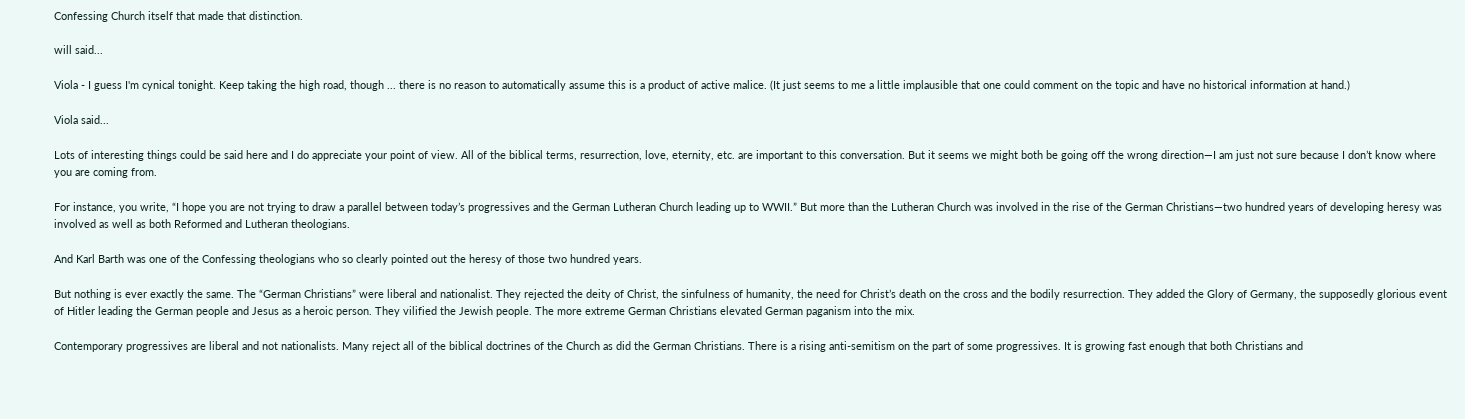Confessing Church itself that made that distinction.

will said...

Viola - I guess I'm cynical tonight. Keep taking the high road, though ... there is no reason to automatically assume this is a product of active malice. (It just seems to me a little implausible that one could comment on the topic and have no historical information at hand.)

Viola said...

Lots of interesting things could be said here and I do appreciate your point of view. All of the biblical terms, resurrection, love, eternity, etc. are important to this conversation. But it seems we might both be going off the wrong direction—I am just not sure because I don’t know where you are coming from.

For instance, you write, “I hope you are not trying to draw a parallel between today’s progressives and the German Lutheran Church leading up to WWII.” But more than the Lutheran Church was involved in the rise of the German Christians—two hundred years of developing heresy was involved as well as both Reformed and Lutheran theologians.

And Karl Barth was one of the Confessing theologians who so clearly pointed out the heresy of those two hundred years.

But nothing is ever exactly the same. The “German Christians” were liberal and nationalist. They rejected the deity of Christ, the sinfulness of humanity, the need for Christ’s death on the cross and the bodily resurrection. They added the Glory of Germany, the supposedly glorious event of Hitler leading the German people and Jesus as a heroic person. They vilified the Jewish people. The more extreme German Christians elevated German paganism into the mix.

Contemporary progressives are liberal and not nationalists. Many reject all of the biblical doctrines of the Church as did the German Christians. There is a rising anti-semitism on the part of some progressives. It is growing fast enough that both Christians and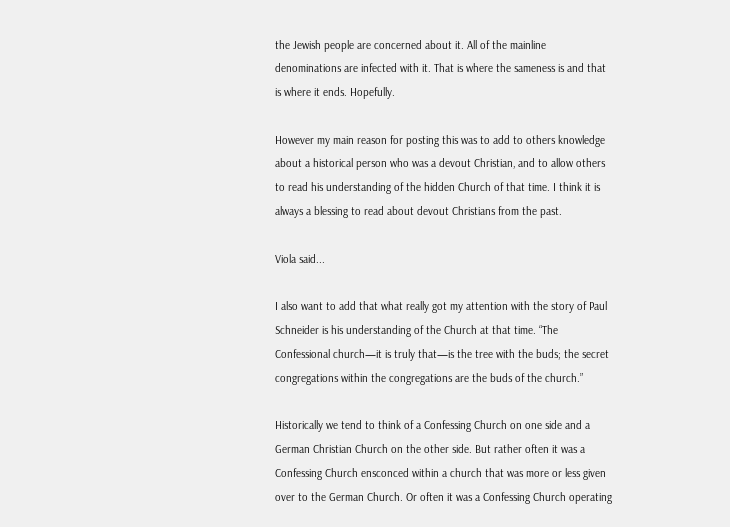the Jewish people are concerned about it. All of the mainline denominations are infected with it. That is where the sameness is and that is where it ends. Hopefully.

However my main reason for posting this was to add to others knowledge about a historical person who was a devout Christian, and to allow others to read his understanding of the hidden Church of that time. I think it is always a blessing to read about devout Christians from the past.

Viola said...

I also want to add that what really got my attention with the story of Paul Schneider is his understanding of the Church at that time. “The Confessional church—it is truly that—is the tree with the buds; the secret congregations within the congregations are the buds of the church.”

Historically we tend to think of a Confessing Church on one side and a German Christian Church on the other side. But rather often it was a Confessing Church ensconced within a church that was more or less given over to the German Church. Or often it was a Confessing Church operating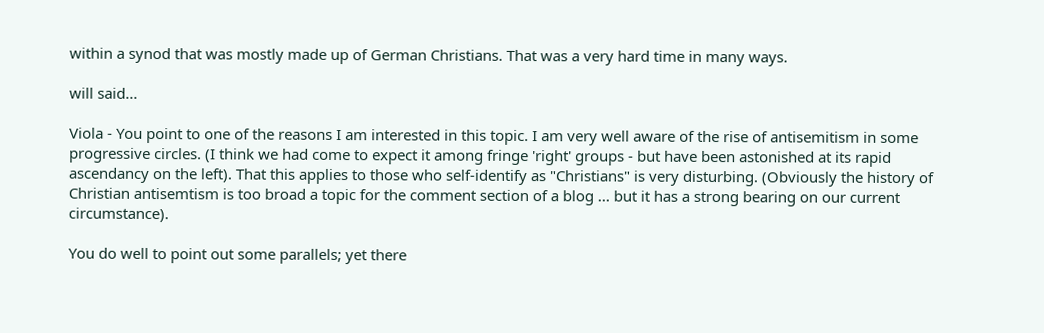within a synod that was mostly made up of German Christians. That was a very hard time in many ways.

will said...

Viola - You point to one of the reasons I am interested in this topic. I am very well aware of the rise of antisemitism in some progressive circles. (I think we had come to expect it among fringe 'right' groups - but have been astonished at its rapid ascendancy on the left). That this applies to those who self-identify as "Christians" is very disturbing. (Obviously the history of Christian antisemtism is too broad a topic for the comment section of a blog ... but it has a strong bearing on our current circumstance).

You do well to point out some parallels; yet there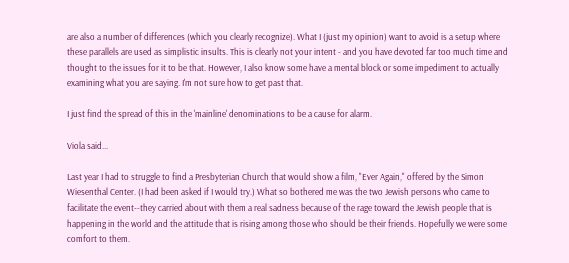are also a number of differences (which you clearly recognize). What I (just my opinion) want to avoid is a setup where these parallels are used as simplistic insults. This is clearly not your intent - and you have devoted far too much time and thought to the issues for it to be that. However, I also know some have a mental block or some impediment to actually examining what you are saying. I'm not sure how to get past that.

I just find the spread of this in the 'mainline' denominations to be a cause for alarm.

Viola said...

Last year I had to struggle to find a Presbyterian Church that would show a film, "Ever Again," offered by the Simon Wiesenthal Center. (I had been asked if I would try.) What so bothered me was the two Jewish persons who came to facilitate the event--they carried about with them a real sadness because of the rage toward the Jewish people that is happening in the world and the attitude that is rising among those who should be their friends. Hopefully we were some comfort to them.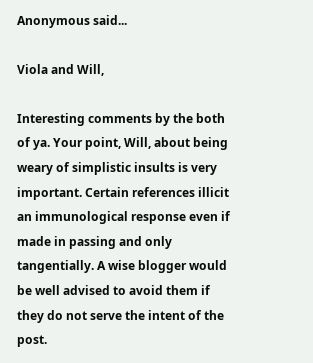Anonymous said...

Viola and Will,

Interesting comments by the both of ya. Your point, Will, about being weary of simplistic insults is very important. Certain references illicit an immunological response even if made in passing and only tangentially. A wise blogger would be well advised to avoid them if they do not serve the intent of the post.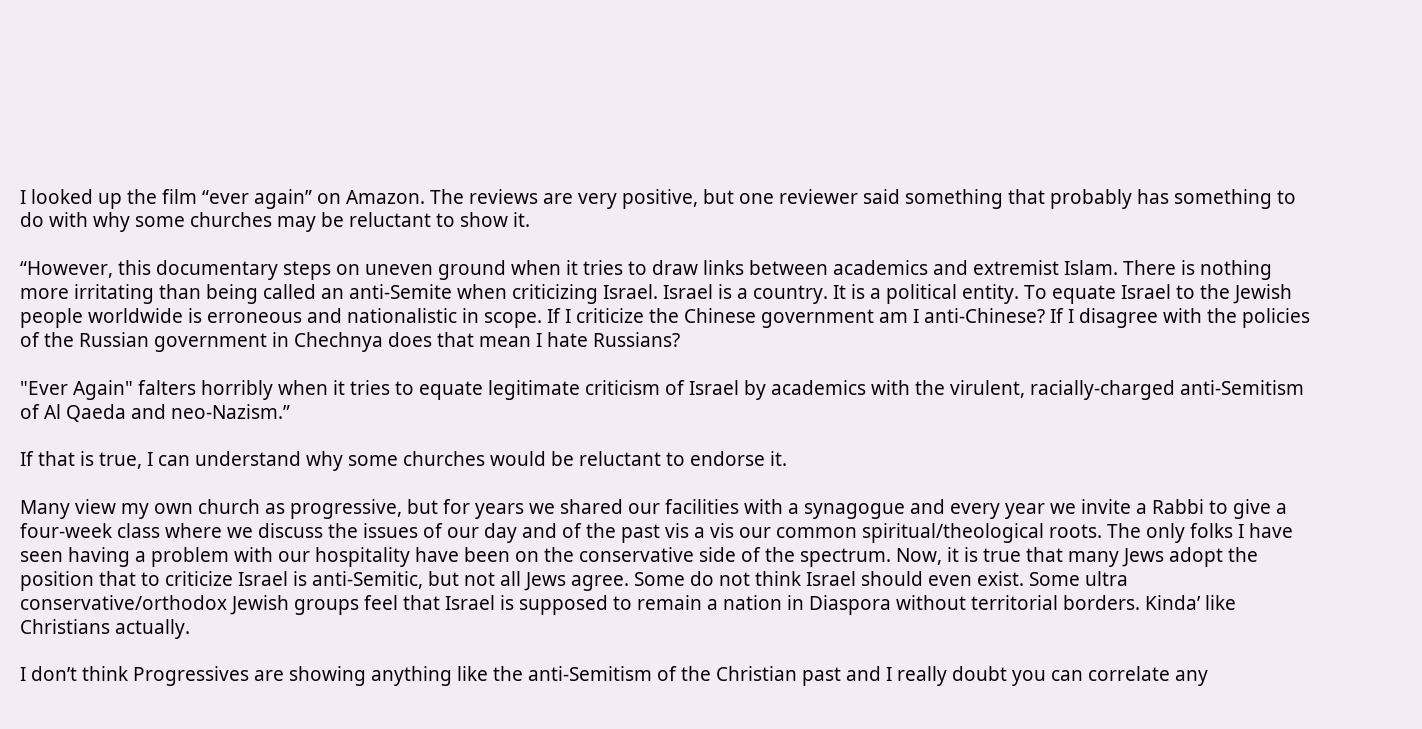I looked up the film “ever again” on Amazon. The reviews are very positive, but one reviewer said something that probably has something to do with why some churches may be reluctant to show it.

“However, this documentary steps on uneven ground when it tries to draw links between academics and extremist Islam. There is nothing more irritating than being called an anti-Semite when criticizing Israel. Israel is a country. It is a political entity. To equate Israel to the Jewish people worldwide is erroneous and nationalistic in scope. If I criticize the Chinese government am I anti-Chinese? If I disagree with the policies of the Russian government in Chechnya does that mean I hate Russians?

"Ever Again" falters horribly when it tries to equate legitimate criticism of Israel by academics with the virulent, racially-charged anti-Semitism of Al Qaeda and neo-Nazism.”

If that is true, I can understand why some churches would be reluctant to endorse it.

Many view my own church as progressive, but for years we shared our facilities with a synagogue and every year we invite a Rabbi to give a four-week class where we discuss the issues of our day and of the past vis a vis our common spiritual/theological roots. The only folks I have seen having a problem with our hospitality have been on the conservative side of the spectrum. Now, it is true that many Jews adopt the position that to criticize Israel is anti-Semitic, but not all Jews agree. Some do not think Israel should even exist. Some ultra conservative/orthodox Jewish groups feel that Israel is supposed to remain a nation in Diaspora without territorial borders. Kinda’ like Christians actually.

I don’t think Progressives are showing anything like the anti-Semitism of the Christian past and I really doubt you can correlate any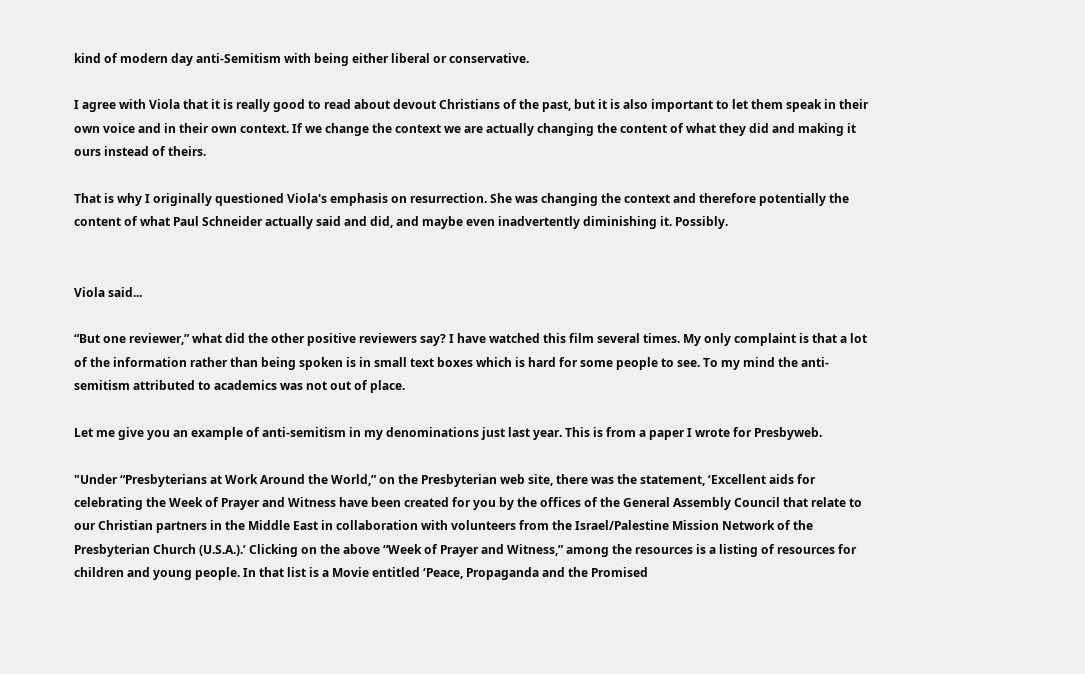kind of modern day anti-Semitism with being either liberal or conservative.

I agree with Viola that it is really good to read about devout Christians of the past, but it is also important to let them speak in their own voice and in their own context. If we change the context we are actually changing the content of what they did and making it ours instead of theirs.

That is why I originally questioned Viola's emphasis on resurrection. She was changing the context and therefore potentially the content of what Paul Schneider actually said and did, and maybe even inadvertently diminishing it. Possibly.


Viola said...

“But one reviewer,” what did the other positive reviewers say? I have watched this film several times. My only complaint is that a lot of the information rather than being spoken is in small text boxes which is hard for some people to see. To my mind the anti-semitism attributed to academics was not out of place.

Let me give you an example of anti-semitism in my denominations just last year. This is from a paper I wrote for Presbyweb.

"Under “Presbyterians at Work Around the World,” on the Presbyterian web site, there was the statement, ‘Excellent aids for celebrating the Week of Prayer and Witness have been created for you by the offices of the General Assembly Council that relate to our Christian partners in the Middle East in collaboration with volunteers from the Israel/Palestine Mission Network of the Presbyterian Church (U.S.A.).’ Clicking on the above “Week of Prayer and Witness,” among the resources is a listing of resources for children and young people. In that list is a Movie entitled ‘Peace, Propaganda and the Promised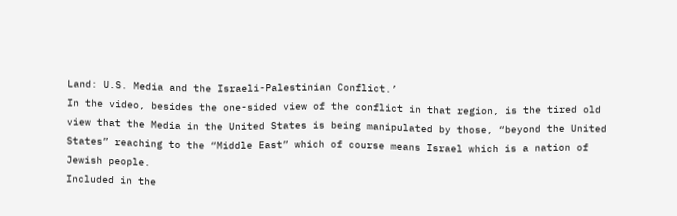Land: U.S. Media and the Israeli-Palestinian Conflict.’
In the video, besides the one-sided view of the conflict in that region, is the tired old view that the Media in the United States is being manipulated by those, “beyond the United States” reaching to the “Middle East” which of course means Israel which is a nation of Jewish people.
Included in the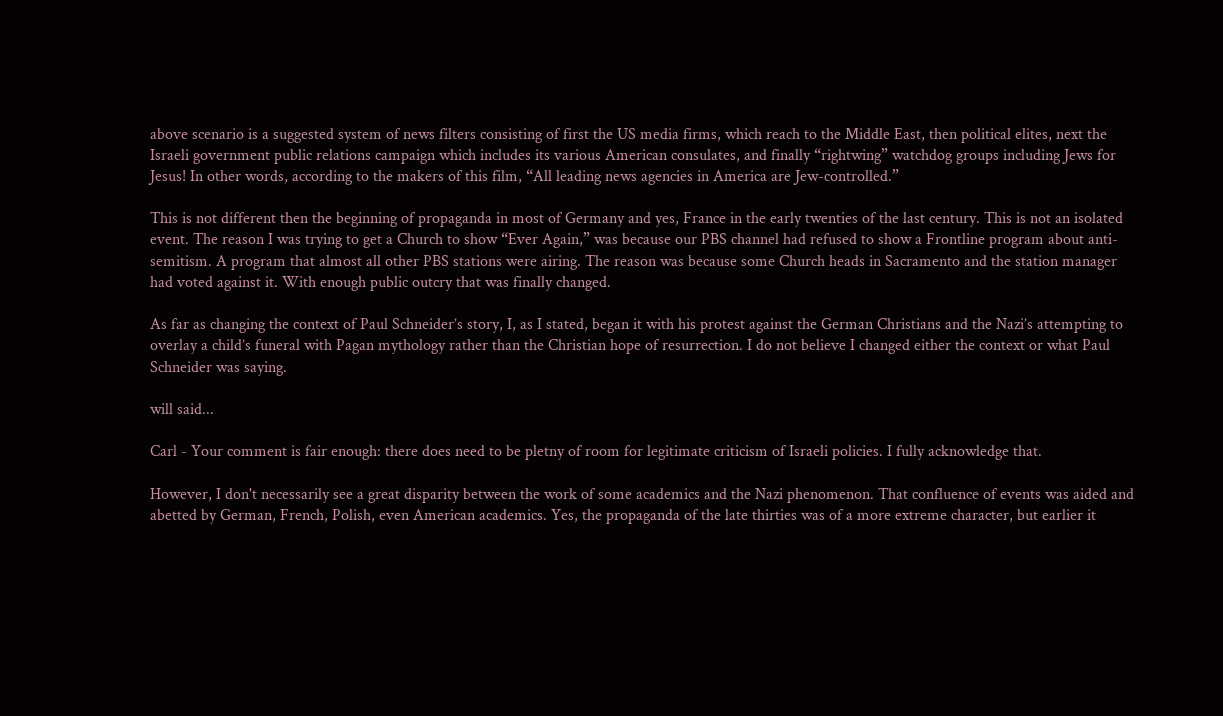above scenario is a suggested system of news filters consisting of first the US media firms, which reach to the Middle East, then political elites, next the Israeli government public relations campaign which includes its various American consulates, and finally “rightwing” watchdog groups including Jews for Jesus! In other words, according to the makers of this film, “All leading news agencies in America are Jew-controlled.”

This is not different then the beginning of propaganda in most of Germany and yes, France in the early twenties of the last century. This is not an isolated event. The reason I was trying to get a Church to show “Ever Again,” was because our PBS channel had refused to show a Frontline program about anti-semitism. A program that almost all other PBS stations were airing. The reason was because some Church heads in Sacramento and the station manager had voted against it. With enough public outcry that was finally changed.

As far as changing the context of Paul Schneider’s story, I, as I stated, began it with his protest against the German Christians and the Nazi’s attempting to overlay a child’s funeral with Pagan mythology rather than the Christian hope of resurrection. I do not believe I changed either the context or what Paul Schneider was saying.

will said...

Carl - Your comment is fair enough: there does need to be pletny of room for legitimate criticism of Israeli policies. I fully acknowledge that.

However, I don't necessarily see a great disparity between the work of some academics and the Nazi phenomenon. That confluence of events was aided and abetted by German, French, Polish, even American academics. Yes, the propaganda of the late thirties was of a more extreme character, but earlier it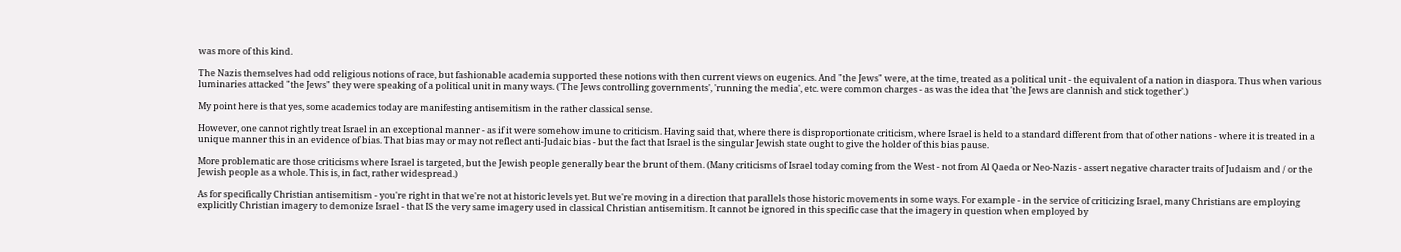was more of this kind.

The Nazis themselves had odd religious notions of race, but fashionable academia supported these notions with then current views on eugenics. And "the Jews" were, at the time, treated as a political unit - the equivalent of a nation in diaspora. Thus when various luminaries attacked "the Jews" they were speaking of a political unit in many ways. ('The Jews controlling governments', 'running the media', etc. were common charges - as was the idea that 'the Jews are clannish and stick together'.)

My point here is that yes, some academics today are manifesting antisemitism in the rather classical sense.

However, one cannot rightly treat Israel in an exceptional manner - as if it were somehow imune to criticism. Having said that, where there is disproportionate criticism, where Israel is held to a standard different from that of other nations - where it is treated in a unique manner this in an evidence of bias. That bias may or may not reflect anti-Judaic bias - but the fact that Israel is the singular Jewish state ought to give the holder of this bias pause.

More problematic are those criticisms where Israel is targeted, but the Jewish people generally bear the brunt of them. (Many criticisms of Israel today coming from the West - not from Al Qaeda or Neo-Nazis - assert negative character traits of Judaism and / or the Jewish people as a whole. This is, in fact, rather widespread.)

As for specifically Christian antisemitism - you're right in that we're not at historic levels yet. But we're moving in a direction that parallels those historic movements in some ways. For example - in the service of criticizing Israel, many Christians are employing explicitly Christian imagery to demonize Israel - that IS the very same imagery used in classical Christian antisemitism. It cannot be ignored in this specific case that the imagery in question when employed by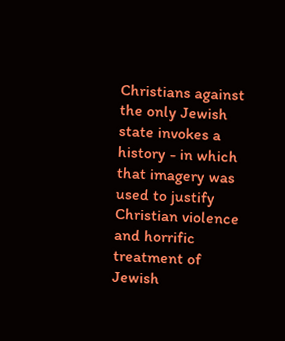Christians against the only Jewish state invokes a history - in which that imagery was used to justify Christian violence and horrific treatment of Jewish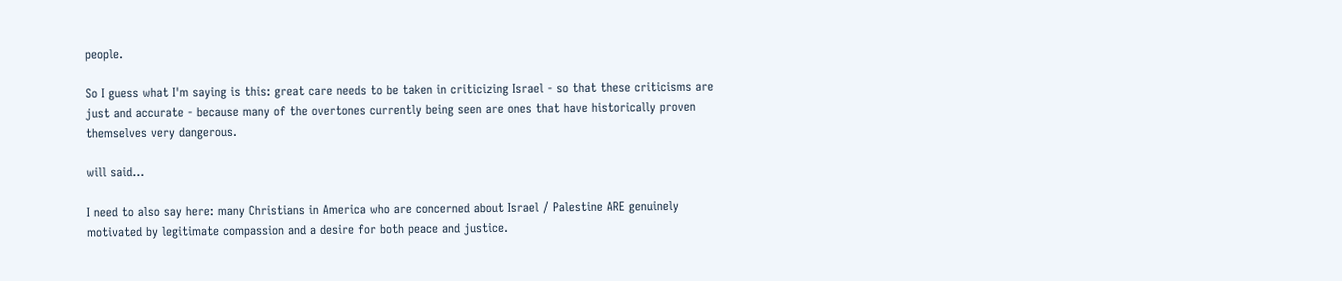people.

So I guess what I'm saying is this: great care needs to be taken in criticizing Israel - so that these criticisms are just and accurate - because many of the overtones currently being seen are ones that have historically proven themselves very dangerous.

will said...

I need to also say here: many Christians in America who are concerned about Israel / Palestine ARE genuinely motivated by legitimate compassion and a desire for both peace and justice.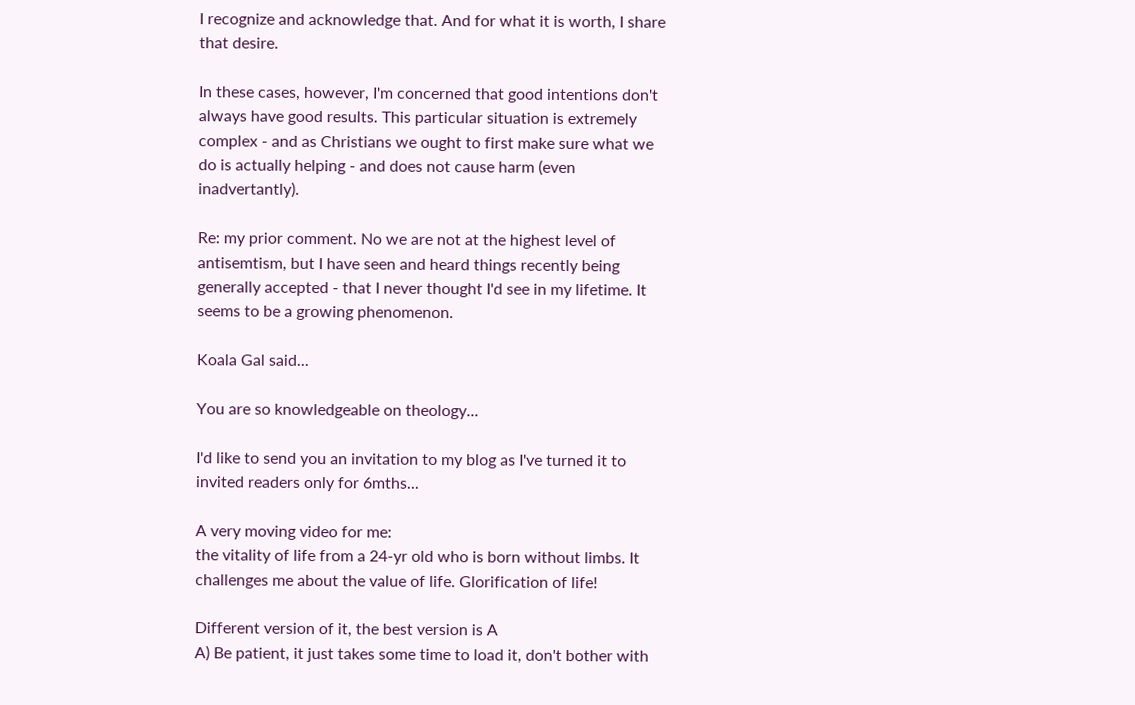I recognize and acknowledge that. And for what it is worth, I share that desire.

In these cases, however, I'm concerned that good intentions don't always have good results. This particular situation is extremely complex - and as Christians we ought to first make sure what we do is actually helping - and does not cause harm (even inadvertantly).

Re: my prior comment. No we are not at the highest level of antisemtism, but I have seen and heard things recently being generally accepted - that I never thought I'd see in my lifetime. It seems to be a growing phenomenon.

Koala Gal said...

You are so knowledgeable on theology...

I'd like to send you an invitation to my blog as I've turned it to invited readers only for 6mths...

A very moving video for me:
the vitality of life from a 24-yr old who is born without limbs. It challenges me about the value of life. Glorification of life!

Different version of it, the best version is A
A) Be patient, it just takes some time to load it, don't bother with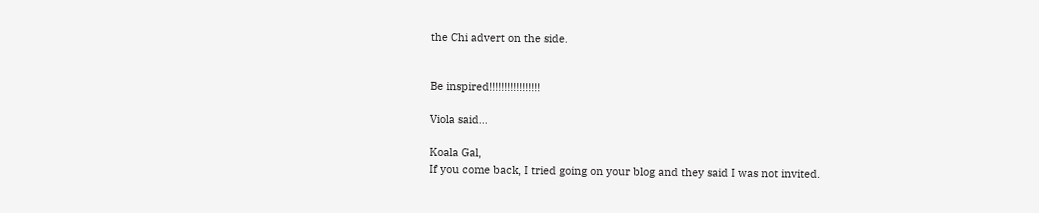the Chi advert on the side.


Be inspired!!!!!!!!!!!!!!!!!

Viola said...

Koala Gal,
If you come back, I tried going on your blog and they said I was not invited.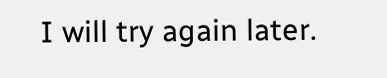I will try again later.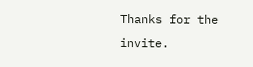Thanks for the invite.